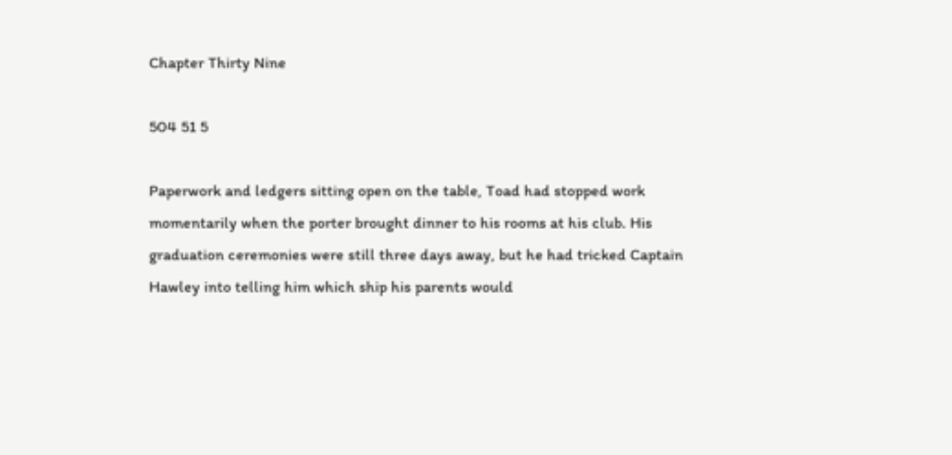Chapter Thirty Nine

504 51 5

Paperwork and ledgers sitting open on the table, Toad had stopped work momentarily when the porter brought dinner to his rooms at his club. His graduation ceremonies were still three days away, but he had tricked Captain Hawley into telling him which ship his parents would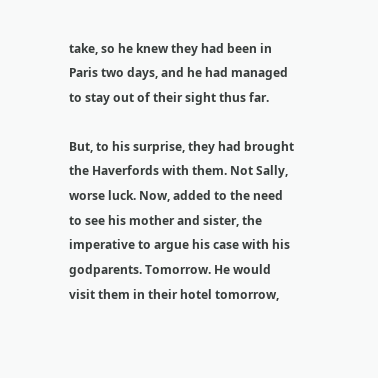take, so he knew they had been in Paris two days, and he had managed to stay out of their sight thus far.

But, to his surprise, they had brought the Haverfords with them. Not Sally, worse luck. Now, added to the need to see his mother and sister, the imperative to argue his case with his godparents. Tomorrow. He would visit them in their hotel tomorrow,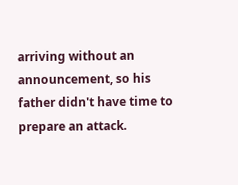arriving without an announcement, so his father didn't have time to prepare an attack.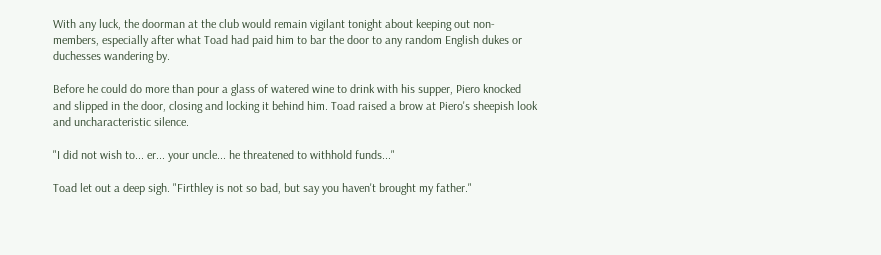With any luck, the doorman at the club would remain vigilant tonight about keeping out non-members, especially after what Toad had paid him to bar the door to any random English dukes or duchesses wandering by.

Before he could do more than pour a glass of watered wine to drink with his supper, Piero knocked and slipped in the door, closing and locking it behind him. Toad raised a brow at Piero's sheepish look and uncharacteristic silence.

"I did not wish to... er... your uncle... he threatened to withhold funds..."

Toad let out a deep sigh. "Firthley is not so bad, but say you haven't brought my father."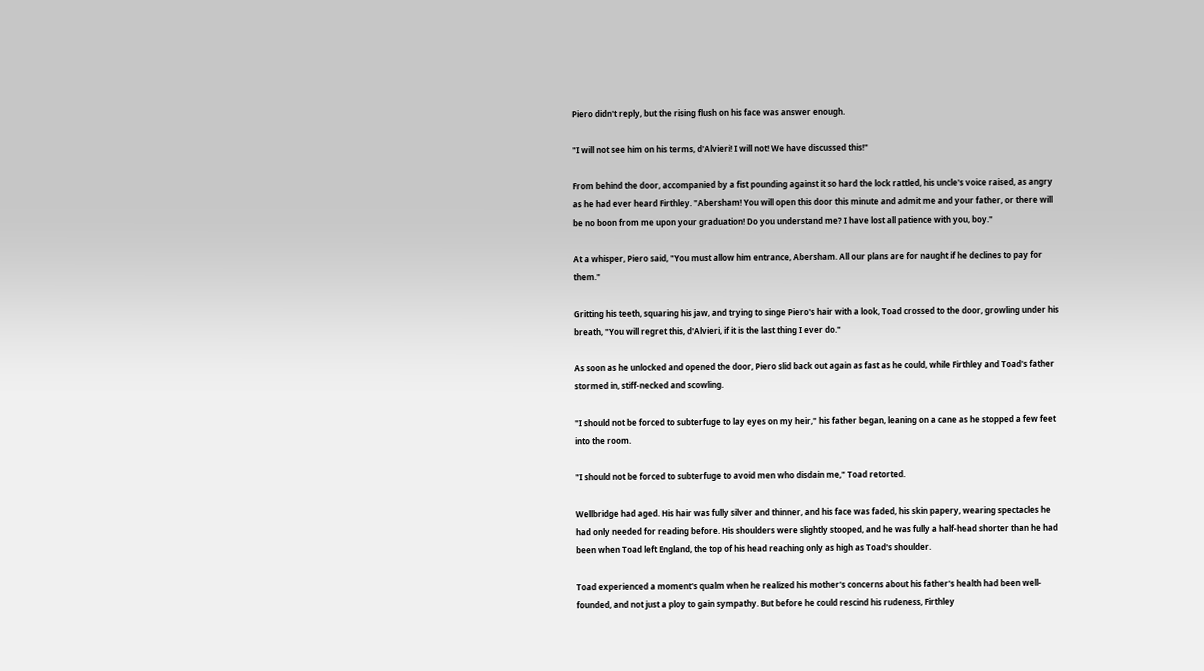Piero didn't reply, but the rising flush on his face was answer enough.

"I will not see him on his terms, d'Alvieri! I will not! We have discussed this!"

From behind the door, accompanied by a fist pounding against it so hard the lock rattled, his uncle's voice raised, as angry as he had ever heard Firthley. "Abersham! You will open this door this minute and admit me and your father, or there will be no boon from me upon your graduation! Do you understand me? I have lost all patience with you, boy."

At a whisper, Piero said, "You must allow him entrance, Abersham. All our plans are for naught if he declines to pay for them."

Gritting his teeth, squaring his jaw, and trying to singe Piero's hair with a look, Toad crossed to the door, growling under his breath, "You will regret this, d'Alvieri, if it is the last thing I ever do."

As soon as he unlocked and opened the door, Piero slid back out again as fast as he could, while Firthley and Toad's father stormed in, stiff-necked and scowling.

"I should not be forced to subterfuge to lay eyes on my heir," his father began, leaning on a cane as he stopped a few feet into the room.

"I should not be forced to subterfuge to avoid men who disdain me," Toad retorted.

Wellbridge had aged. His hair was fully silver and thinner, and his face was faded, his skin papery, wearing spectacles he had only needed for reading before. His shoulders were slightly stooped, and he was fully a half-head shorter than he had been when Toad left England, the top of his head reaching only as high as Toad's shoulder.

Toad experienced a moment's qualm when he realized his mother's concerns about his father's health had been well-founded, and not just a ploy to gain sympathy. But before he could rescind his rudeness, Firthley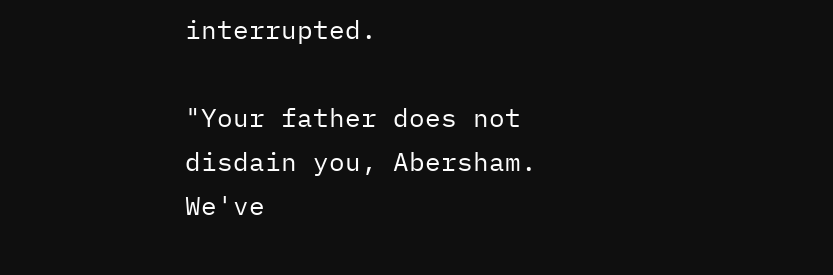interrupted.

"Your father does not disdain you, Abersham. We've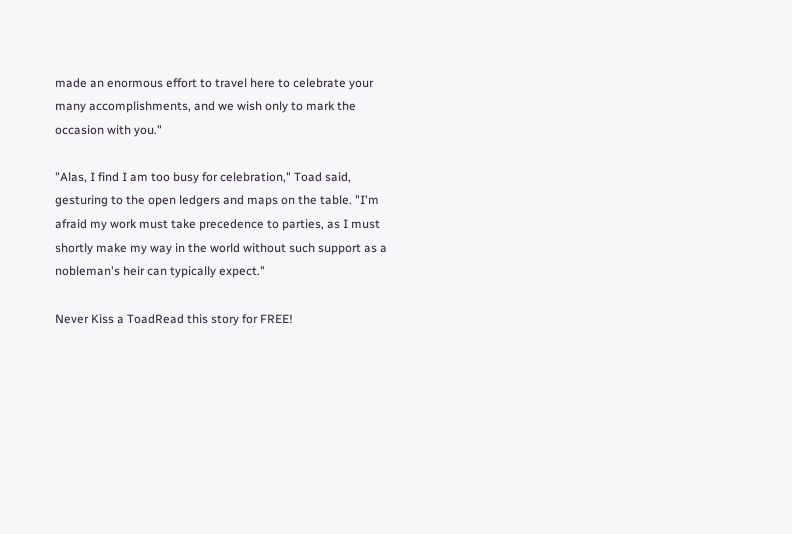made an enormous effort to travel here to celebrate your many accomplishments, and we wish only to mark the occasion with you."

"Alas, I find I am too busy for celebration," Toad said, gesturing to the open ledgers and maps on the table. "I'm afraid my work must take precedence to parties, as I must shortly make my way in the world without such support as a nobleman's heir can typically expect."

Never Kiss a ToadRead this story for FREE!